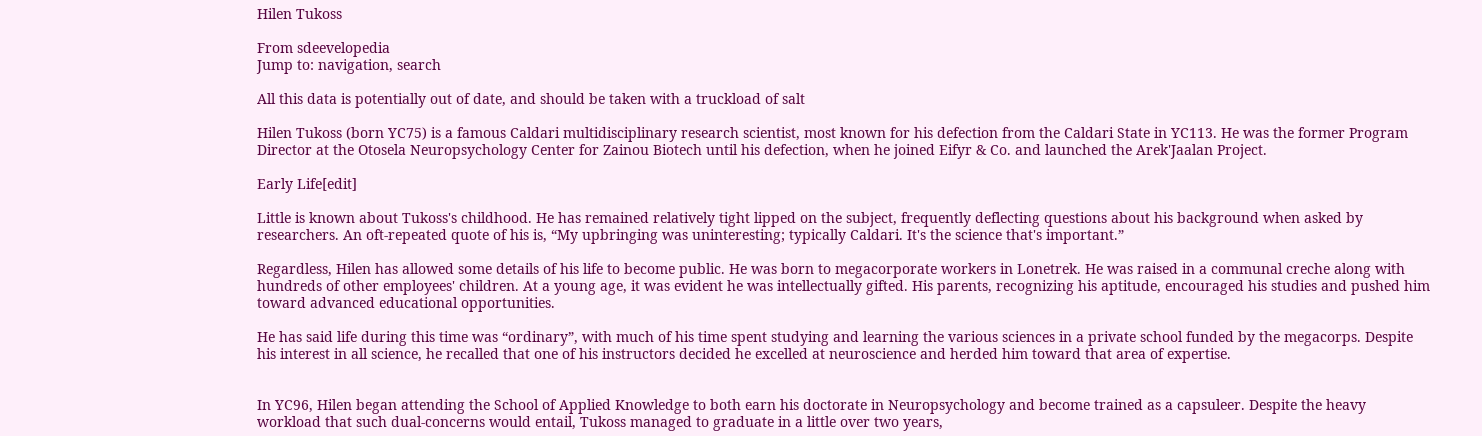Hilen Tukoss

From sdeevelopedia
Jump to: navigation, search

All this data is potentially out of date, and should be taken with a truckload of salt

Hilen Tukoss (born YC75) is a famous Caldari multidisciplinary research scientist, most known for his defection from the Caldari State in YC113. He was the former Program Director at the Otosela Neuropsychology Center for Zainou Biotech until his defection, when he joined Eifyr & Co. and launched the Arek'Jaalan Project.

Early Life[edit]

Little is known about Tukoss's childhood. He has remained relatively tight lipped on the subject, frequently deflecting questions about his background when asked by researchers. An oft-repeated quote of his is, “My upbringing was uninteresting; typically Caldari. It's the science that's important.”

Regardless, Hilen has allowed some details of his life to become public. He was born to megacorporate workers in Lonetrek. He was raised in a communal creche along with hundreds of other employees' children. At a young age, it was evident he was intellectually gifted. His parents, recognizing his aptitude, encouraged his studies and pushed him toward advanced educational opportunities.

He has said life during this time was “ordinary”, with much of his time spent studying and learning the various sciences in a private school funded by the megacorps. Despite his interest in all science, he recalled that one of his instructors decided he excelled at neuroscience and herded him toward that area of expertise.


In YC96, Hilen began attending the School of Applied Knowledge to both earn his doctorate in Neuropsychology and become trained as a capsuleer. Despite the heavy workload that such dual-concerns would entail, Tukoss managed to graduate in a little over two years,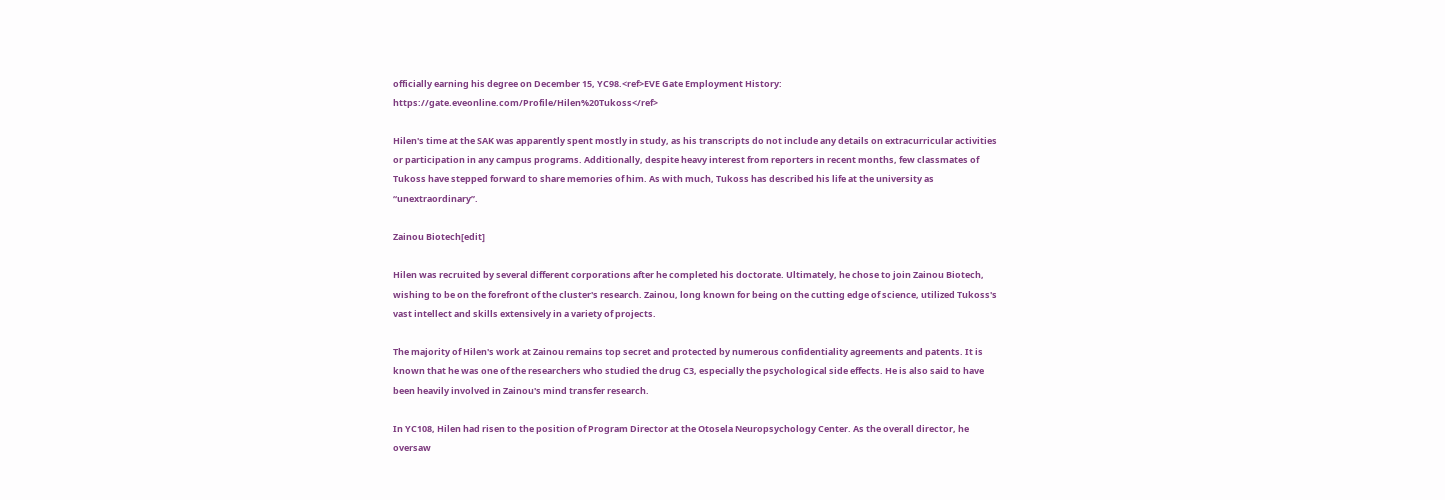officially earning his degree on December 15, YC98.<ref>EVE Gate Employment History: https://gate.eveonline.com/Profile/Hilen%20Tukoss</ref>

Hilen's time at the SAK was apparently spent mostly in study, as his transcripts do not include any details on extracurricular activities or participation in any campus programs. Additionally, despite heavy interest from reporters in recent months, few classmates of Tukoss have stepped forward to share memories of him. As with much, Tukoss has described his life at the university as “unextraordinary”.

Zainou Biotech[edit]

Hilen was recruited by several different corporations after he completed his doctorate. Ultimately, he chose to join Zainou Biotech, wishing to be on the forefront of the cluster's research. Zainou, long known for being on the cutting edge of science, utilized Tukoss's vast intellect and skills extensively in a variety of projects.

The majority of Hilen's work at Zainou remains top secret and protected by numerous confidentiality agreements and patents. It is known that he was one of the researchers who studied the drug C3, especially the psychological side effects. He is also said to have been heavily involved in Zainou's mind transfer research.

In YC108, Hilen had risen to the position of Program Director at the Otosela Neuropsychology Center. As the overall director, he oversaw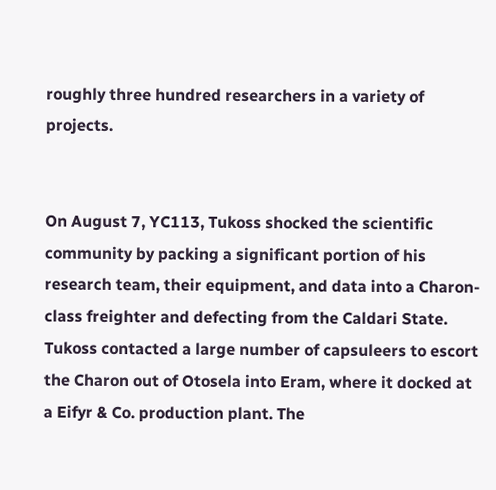roughly three hundred researchers in a variety of projects.


On August 7, YC113, Tukoss shocked the scientific community by packing a significant portion of his research team, their equipment, and data into a Charon-class freighter and defecting from the Caldari State. Tukoss contacted a large number of capsuleers to escort the Charon out of Otosela into Eram, where it docked at a Eifyr & Co. production plant. The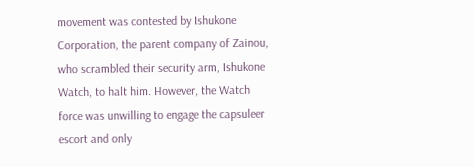movement was contested by Ishukone Corporation, the parent company of Zainou, who scrambled their security arm, Ishukone Watch, to halt him. However, the Watch force was unwilling to engage the capsuleer escort and only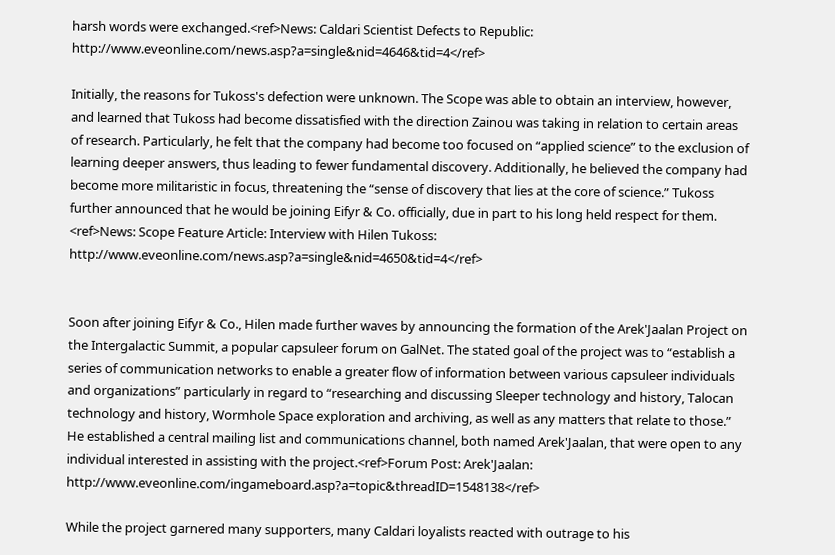harsh words were exchanged.<ref>News: Caldari Scientist Defects to Republic: http://www.eveonline.com/news.asp?a=single&nid=4646&tid=4</ref>

Initially, the reasons for Tukoss's defection were unknown. The Scope was able to obtain an interview, however, and learned that Tukoss had become dissatisfied with the direction Zainou was taking in relation to certain areas of research. Particularly, he felt that the company had become too focused on “applied science” to the exclusion of learning deeper answers, thus leading to fewer fundamental discovery. Additionally, he believed the company had become more militaristic in focus, threatening the “sense of discovery that lies at the core of science.” Tukoss further announced that he would be joining Eifyr & Co. officially, due in part to his long held respect for them. <ref>News: Scope Feature Article: Interview with Hilen Tukoss: http://www.eveonline.com/news.asp?a=single&nid=4650&tid=4</ref>


Soon after joining Eifyr & Co., Hilen made further waves by announcing the formation of the Arek'Jaalan Project on the Intergalactic Summit, a popular capsuleer forum on GalNet. The stated goal of the project was to “establish a series of communication networks to enable a greater flow of information between various capsuleer individuals and organizations” particularly in regard to “researching and discussing Sleeper technology and history, Talocan technology and history, Wormhole Space exploration and archiving, as well as any matters that relate to those.” He established a central mailing list and communications channel, both named Arek'Jaalan, that were open to any individual interested in assisting with the project.<ref>Forum Post: Arek'Jaalan: http://www.eveonline.com/ingameboard.asp?a=topic&threadID=1548138</ref>

While the project garnered many supporters, many Caldari loyalists reacted with outrage to his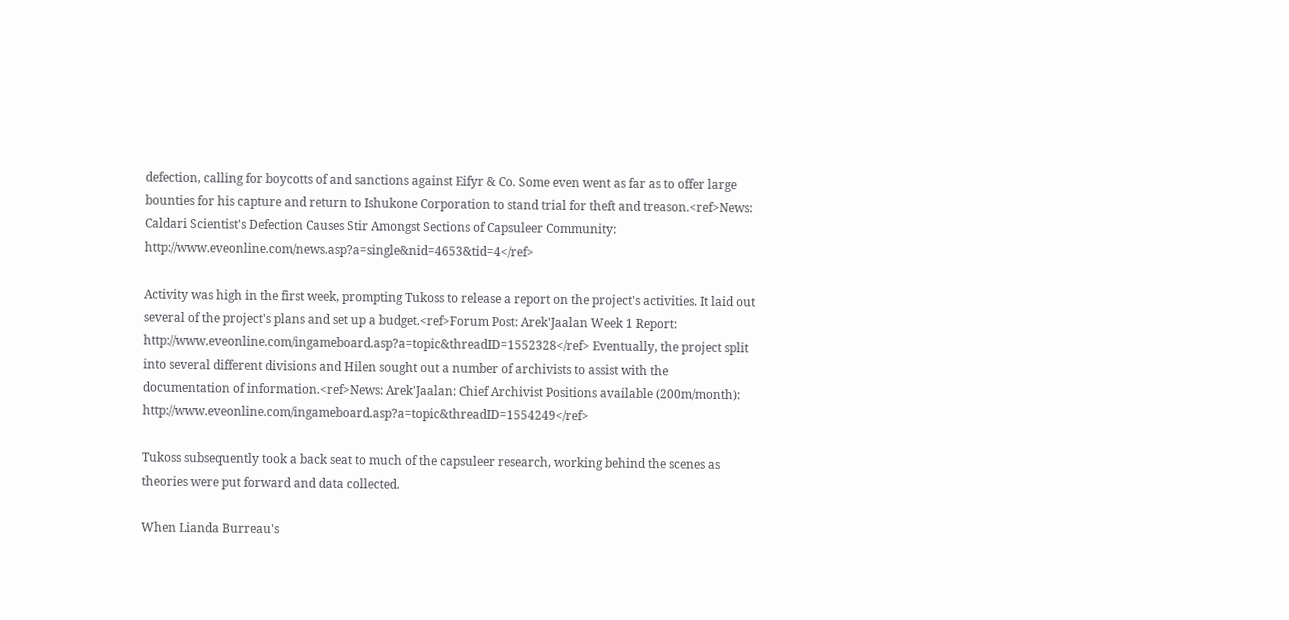defection, calling for boycotts of and sanctions against Eifyr & Co. Some even went as far as to offer large bounties for his capture and return to Ishukone Corporation to stand trial for theft and treason.<ref>News: Caldari Scientist's Defection Causes Stir Amongst Sections of Capsuleer Community: http://www.eveonline.com/news.asp?a=single&nid=4653&tid=4</ref>

Activity was high in the first week, prompting Tukoss to release a report on the project's activities. It laid out several of the project's plans and set up a budget.<ref>Forum Post: Arek'Jaalan Week 1 Report: http://www.eveonline.com/ingameboard.asp?a=topic&threadID=1552328</ref> Eventually, the project split into several different divisions and Hilen sought out a number of archivists to assist with the documentation of information.<ref>News: Arek'Jaalan: Chief Archivist Positions available (200m/month): http://www.eveonline.com/ingameboard.asp?a=topic&threadID=1554249</ref>

Tukoss subsequently took a back seat to much of the capsuleer research, working behind the scenes as theories were put forward and data collected.

When Lianda Burreau's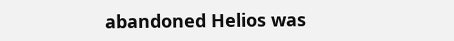abandoned Helios was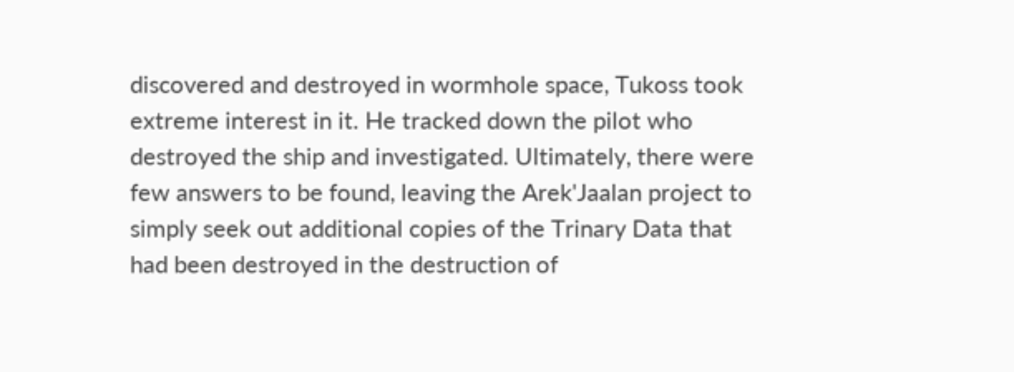discovered and destroyed in wormhole space, Tukoss took extreme interest in it. He tracked down the pilot who destroyed the ship and investigated. Ultimately, there were few answers to be found, leaving the Arek'Jaalan project to simply seek out additional copies of the Trinary Data that had been destroyed in the destruction of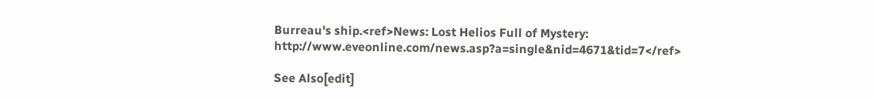Burreau's ship.<ref>News: Lost Helios Full of Mystery: http://www.eveonline.com/news.asp?a=single&nid=4671&tid=7</ref>

See Also[edit]